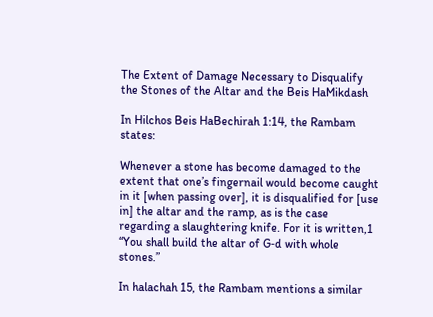The Extent of Damage Necessary to Disqualify the Stones of the Altar and the Beis HaMikdash

In Hilchos Beis HaBechirah 1:14, the Rambam states:

Whenever a stone has become damaged to the extent that one’s fingernail would become caught in it [when passing over], it is disqualified for [use in] the altar and the ramp, as is the case regarding a slaughtering knife. For it is written,1 “You shall build the altar of G‑d with whole stones.”

In halachah 15, the Rambam mentions a similar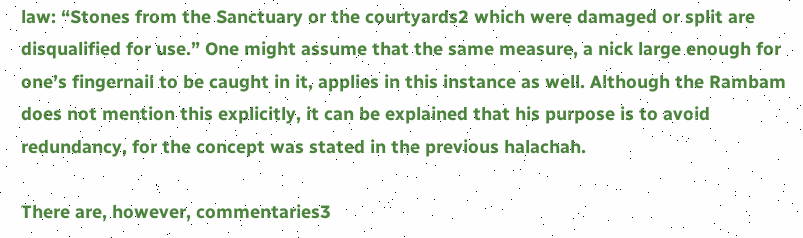law: “Stones from the Sanctuary or the courtyards2 which were damaged or split are disqualified for use.” One might assume that the same measure, a nick large enough for one’s fingernail to be caught in it, applies in this instance as well. Although the Rambam does not mention this explicitly, it can be explained that his purpose is to avoid redundancy, for the concept was stated in the previous halachah.

There are, however, commentaries3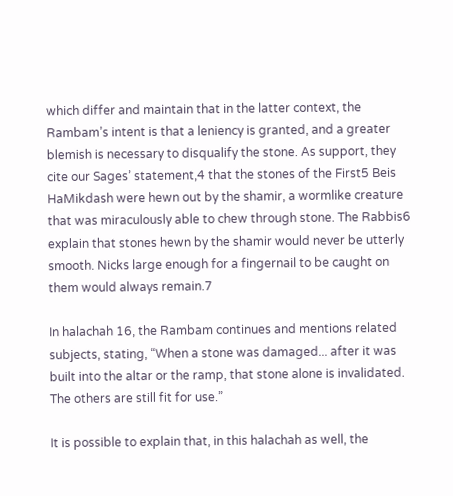which differ and maintain that in the latter context, the Rambam’s intent is that a leniency is granted, and a greater blemish is necessary to disqualify the stone. As support, they cite our Sages’ statement,4 that the stones of the First5 Beis HaMikdash were hewn out by the shamir, a wormlike creature that was miraculously able to chew through stone. The Rabbis6 explain that stones hewn by the shamir would never be utterly smooth. Nicks large enough for a fingernail to be caught on them would always remain.7

In halachah 16, the Rambam continues and mentions related subjects, stating, “When a stone was damaged... after it was built into the altar or the ramp, that stone alone is invalidated. The others are still fit for use.”

It is possible to explain that, in this halachah as well, the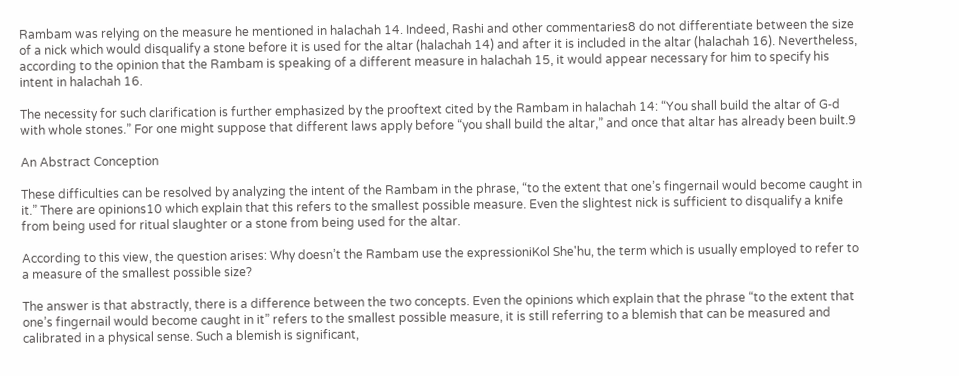Rambam was relying on the measure he mentioned in halachah 14. Indeed, Rashi and other commentaries8 do not differentiate between the size of a nick which would disqualify a stone before it is used for the altar (halachah 14) and after it is included in the altar (halachah 16). Nevertheless, according to the opinion that the Rambam is speaking of a different measure in halachah 15, it would appear necessary for him to specify his intent in halachah 16.

The necessity for such clarification is further emphasized by the prooftext cited by the Rambam in halachah 14: “You shall build the altar of G‑d with whole stones.” For one might suppose that different laws apply before “you shall build the altar,” and once that altar has already been built.9

An Abstract Conception

These difficulties can be resolved by analyzing the intent of the Rambam in the phrase, “to the extent that one’s fingernail would become caught in it.” There are opinions10 which explain that this refers to the smallest possible measure. Even the slightest nick is sufficient to disqualify a knife from being used for ritual slaughter or a stone from being used for the altar.

According to this view, the question arises: Why doesn’t the Rambam use the expressioniKol She'hu, the term which is usually employed to refer to a measure of the smallest possible size?

The answer is that abstractly, there is a difference between the two concepts. Even the opinions which explain that the phrase “to the extent that one’s fingernail would become caught in it” refers to the smallest possible measure, it is still referring to a blemish that can be measured and calibrated in a physical sense. Such a blemish is significant,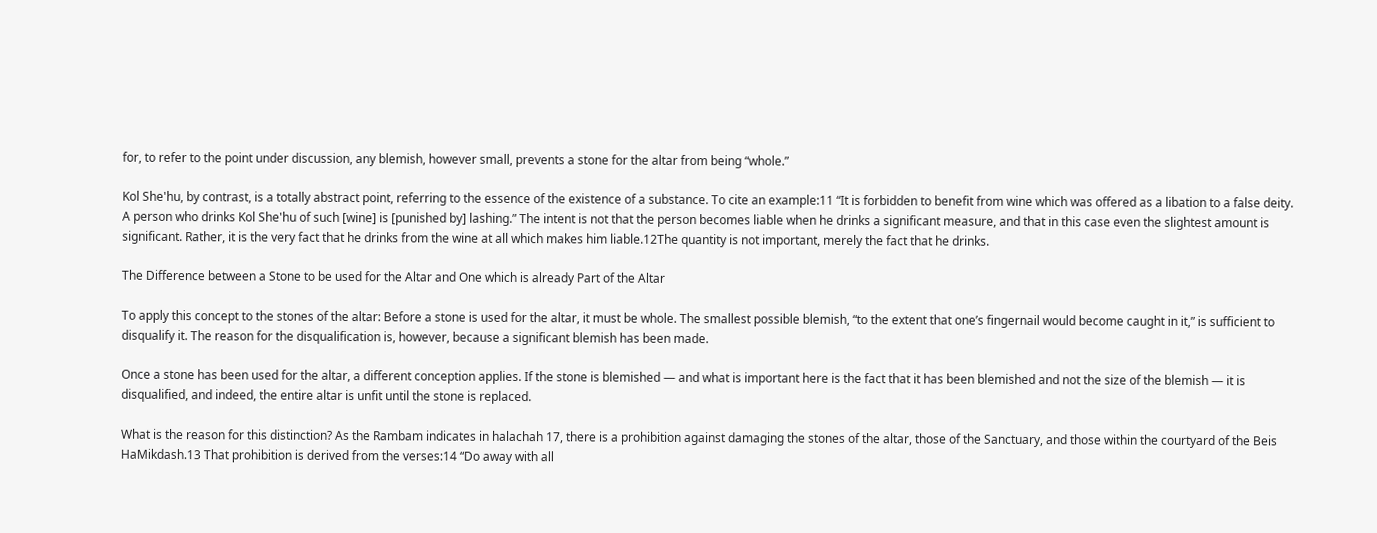for, to refer to the point under discussion, any blemish, however small, prevents a stone for the altar from being “whole.”

Kol She'hu, by contrast, is a totally abstract point, referring to the essence of the existence of a substance. To cite an example:11 “It is forbidden to benefit from wine which was offered as a libation to a false deity. A person who drinks Kol She'hu of such [wine] is [punished by] lashing.” The intent is not that the person becomes liable when he drinks a significant measure, and that in this case even the slightest amount is significant. Rather, it is the very fact that he drinks from the wine at all which makes him liable.12The quantity is not important, merely the fact that he drinks.

The Difference between a Stone to be used for the Altar and One which is already Part of the Altar

To apply this concept to the stones of the altar: Before a stone is used for the altar, it must be whole. The smallest possible blemish, “to the extent that one’s fingernail would become caught in it,” is sufficient to disqualify it. The reason for the disqualification is, however, because a significant blemish has been made.

Once a stone has been used for the altar, a different conception applies. If the stone is blemished — and what is important here is the fact that it has been blemished and not the size of the blemish — it is disqualified, and indeed, the entire altar is unfit until the stone is replaced.

What is the reason for this distinction? As the Rambam indicates in halachah 17, there is a prohibition against damaging the stones of the altar, those of the Sanctuary, and those within the courtyard of the Beis HaMikdash.13 That prohibition is derived from the verses:14 “Do away with all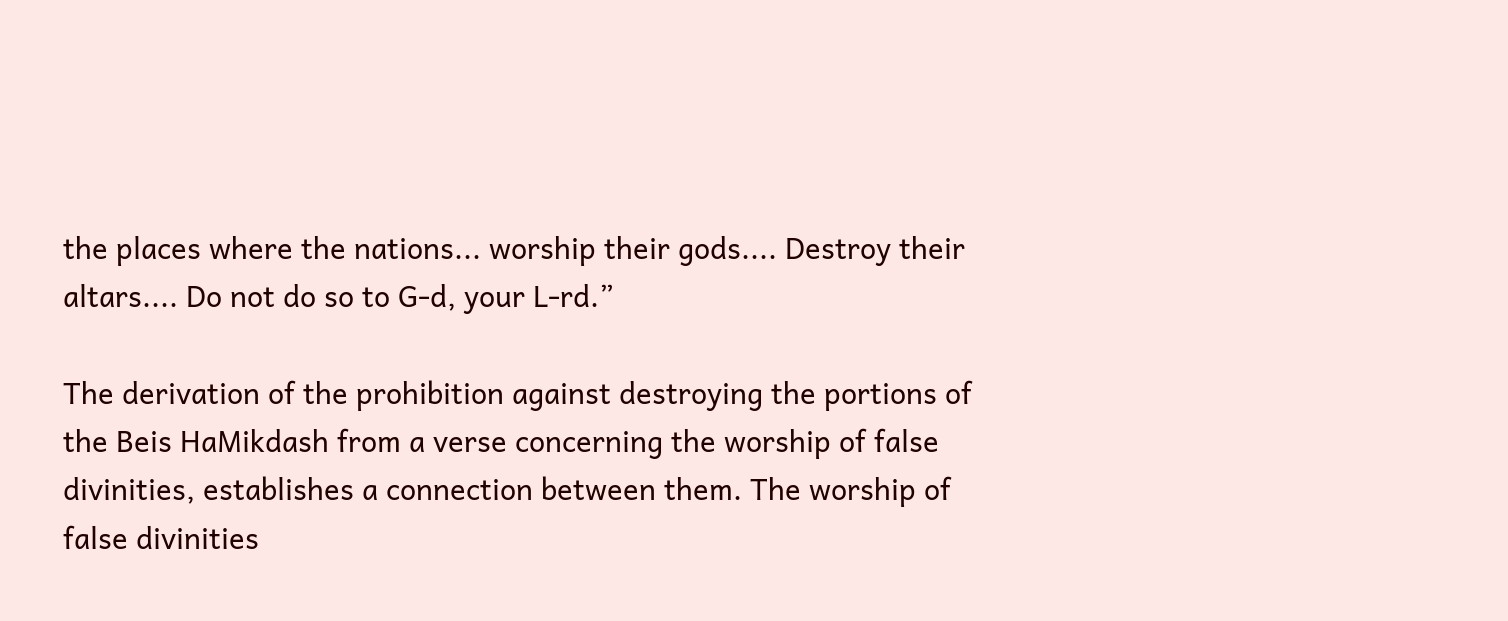the places where the nations... worship their gods.... Destroy their altars.... Do not do so to G‑d, your L‑rd.”

The derivation of the prohibition against destroying the portions of the Beis HaMikdash from a verse concerning the worship of false divinities, establishes a connection between them. The worship of false divinities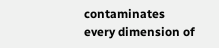contaminates every dimension of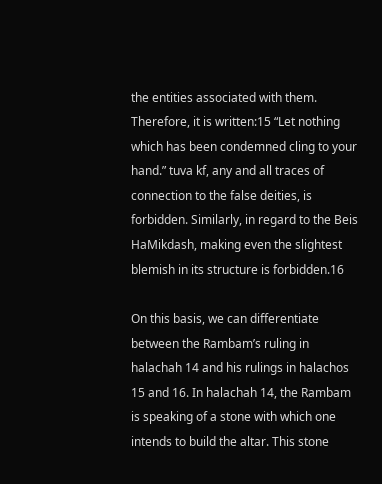the entities associated with them. Therefore, it is written:15 “Let nothing which has been condemned cling to your hand.” tuva kf, any and all traces of connection to the false deities, is forbidden. Similarly, in regard to the Beis HaMikdash, making even the slightest blemish in its structure is forbidden.16

On this basis, we can differentiate between the Rambam’s ruling in halachah 14 and his rulings in halachos 15 and 16. In halachah 14, the Rambam is speaking of a stone with which one intends to build the altar. This stone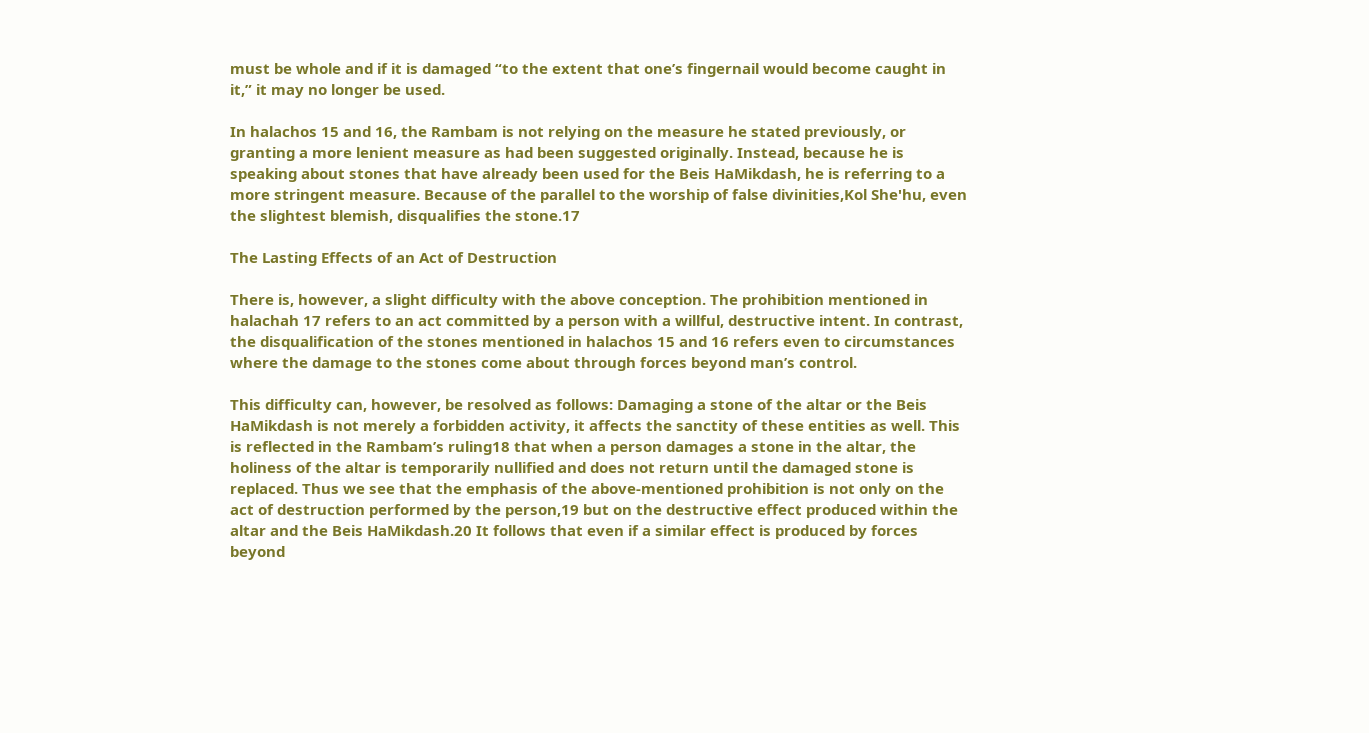must be whole and if it is damaged “to the extent that one’s fingernail would become caught in it,” it may no longer be used.

In halachos 15 and 16, the Rambam is not relying on the measure he stated previously, or granting a more lenient measure as had been suggested originally. Instead, because he is speaking about stones that have already been used for the Beis HaMikdash, he is referring to a more stringent measure. Because of the parallel to the worship of false divinities,Kol She'hu, even the slightest blemish, disqualifies the stone.17

The Lasting Effects of an Act of Destruction

There is, however, a slight difficulty with the above conception. The prohibition mentioned in halachah 17 refers to an act committed by a person with a willful, destructive intent. In contrast, the disqualification of the stones mentioned in halachos 15 and 16 refers even to circumstances where the damage to the stones come about through forces beyond man’s control.

This difficulty can, however, be resolved as follows: Damaging a stone of the altar or the Beis HaMikdash is not merely a forbidden activity, it affects the sanctity of these entities as well. This is reflected in the Rambam’s ruling18 that when a person damages a stone in the altar, the holiness of the altar is temporarily nullified and does not return until the damaged stone is replaced. Thus we see that the emphasis of the above-mentioned prohibition is not only on the act of destruction performed by the person,19 but on the destructive effect produced within the altar and the Beis HaMikdash.20 It follows that even if a similar effect is produced by forces beyond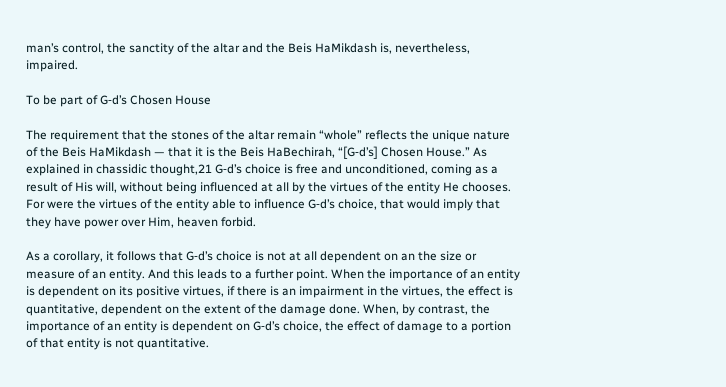man’s control, the sanctity of the altar and the Beis HaMikdash is, nevertheless, impaired.

To be part of G‑d’s Chosen House

The requirement that the stones of the altar remain “whole” reflects the unique nature of the Beis HaMikdash — that it is the Beis HaBechirah, “[G‑d’s] Chosen House.” As explained in chassidic thought,21 G‑d’s choice is free and unconditioned, coming as a result of His will, without being influenced at all by the virtues of the entity He chooses. For were the virtues of the entity able to influence G‑d’s choice, that would imply that they have power over Him, heaven forbid.

As a corollary, it follows that G‑d’s choice is not at all dependent on an the size or measure of an entity. And this leads to a further point. When the importance of an entity is dependent on its positive virtues, if there is an impairment in the virtues, the effect is quantitative, dependent on the extent of the damage done. When, by contrast, the importance of an entity is dependent on G‑d’s choice, the effect of damage to a portion of that entity is not quantitative.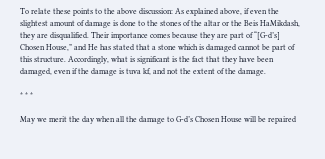To relate these points to the above discussion: As explained above, if even the slightest amount of damage is done to the stones of the altar or the Beis HaMikdash, they are disqualified. Their importance comes because they are part of “[G‑d’s] Chosen House,” and He has stated that a stone which is damaged cannot be part of this structure. Accordingly, what is significant is the fact that they have been damaged, even if the damage is tuva kf, and not the extent of the damage.

* * *

May we merit the day when all the damage to G‑d’s Chosen House will be repaired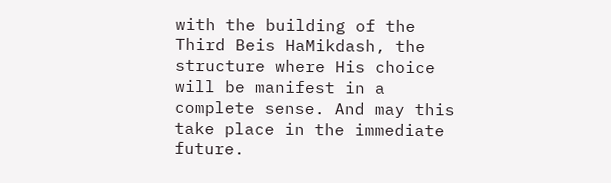with the building of the Third Beis HaMikdash, the structure where His choice will be manifest in a complete sense. And may this take place in the immediate future.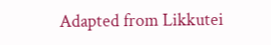Adapted from Likkutei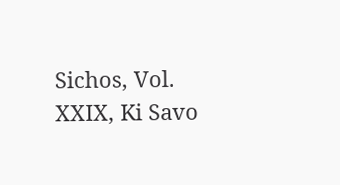Sichos, Vol. XXIX, Ki Savo